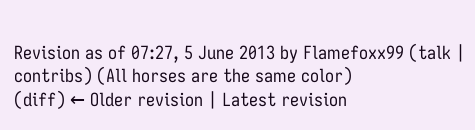Revision as of 07:27, 5 June 2013 by Flamefoxx99 (talk | contribs) (All horses are the same color)
(diff) ← Older revision | Latest revision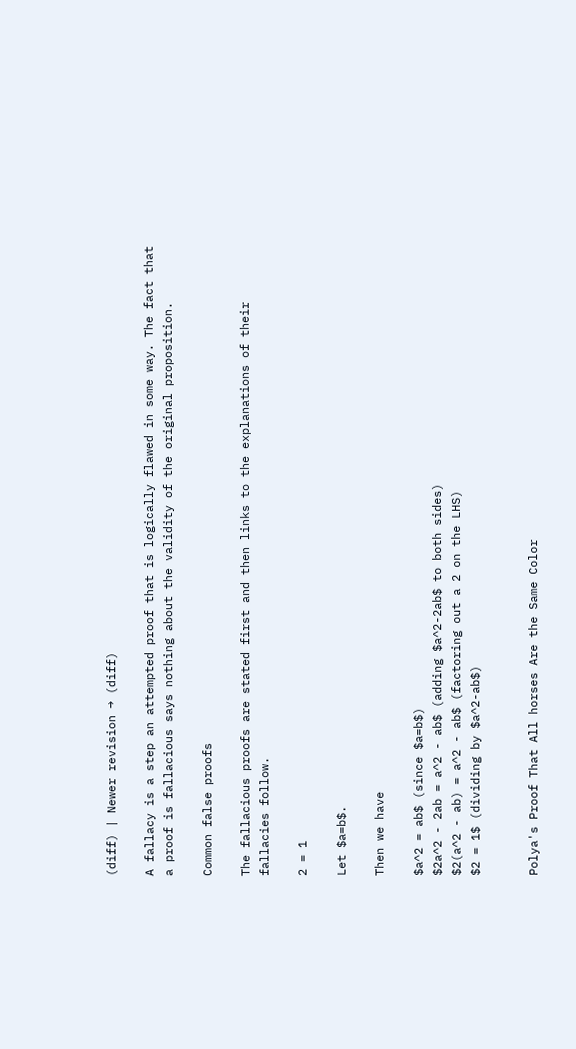(diff) | Newer revision → (diff)

A fallacy is a step an attempted proof that is logically flawed in some way. The fact that a proof is fallacious says nothing about the validity of the original proposition.

Common false proofs

The fallacious proofs are stated first and then links to the explanations of their fallacies follow.

2 = 1

Let $a=b$.

Then we have

$a^2 = ab$ (since $a=b$)
$2a^2 - 2ab = a^2 - ab$ (adding $a^2-2ab$ to both sides)
$2(a^2 - ab) = a^2 - ab$ (factoring out a 2 on the LHS)
$2 = 1$ (dividing by $a^2-ab$)


Polya's Proof That All horses Are the Same Color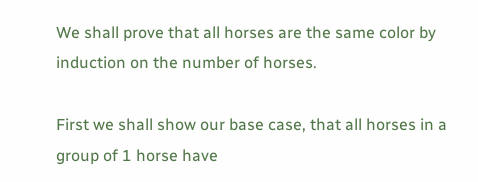We shall prove that all horses are the same color by induction on the number of horses.

First we shall show our base case, that all horses in a group of 1 horse have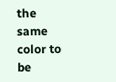the same color to be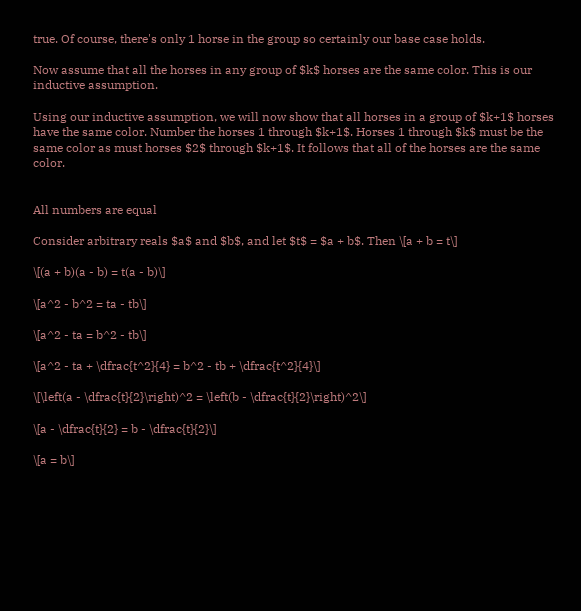true. Of course, there's only 1 horse in the group so certainly our base case holds.

Now assume that all the horses in any group of $k$ horses are the same color. This is our inductive assumption.

Using our inductive assumption, we will now show that all horses in a group of $k+1$ horses have the same color. Number the horses 1 through $k+1$. Horses 1 through $k$ must be the same color as must horses $2$ through $k+1$. It follows that all of the horses are the same color.


All numbers are equal

Consider arbitrary reals $a$ and $b$, and let $t$ = $a + b$. Then \[a + b = t\]

\[(a + b)(a - b) = t(a - b)\]

\[a^2 - b^2 = ta - tb\]

\[a^2 - ta = b^2 - tb\]

\[a^2 - ta + \dfrac{t^2}{4} = b^2 - tb + \dfrac{t^2}{4}\]

\[\left(a - \dfrac{t}{2}\right)^2 = \left(b - \dfrac{t}{2}\right)^2\]

\[a - \dfrac{t}{2} = b - \dfrac{t}{2}\]

\[a = b\]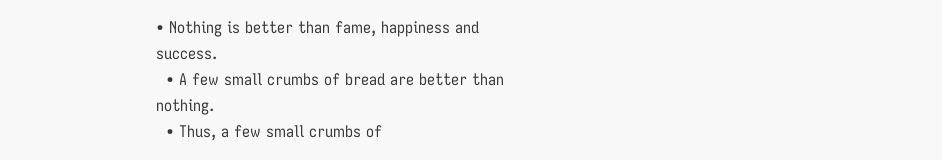• Nothing is better than fame, happiness and success.
  • A few small crumbs of bread are better than nothing.
  • Thus, a few small crumbs of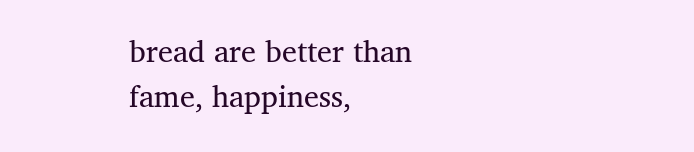bread are better than fame, happiness,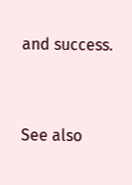and success.


See also